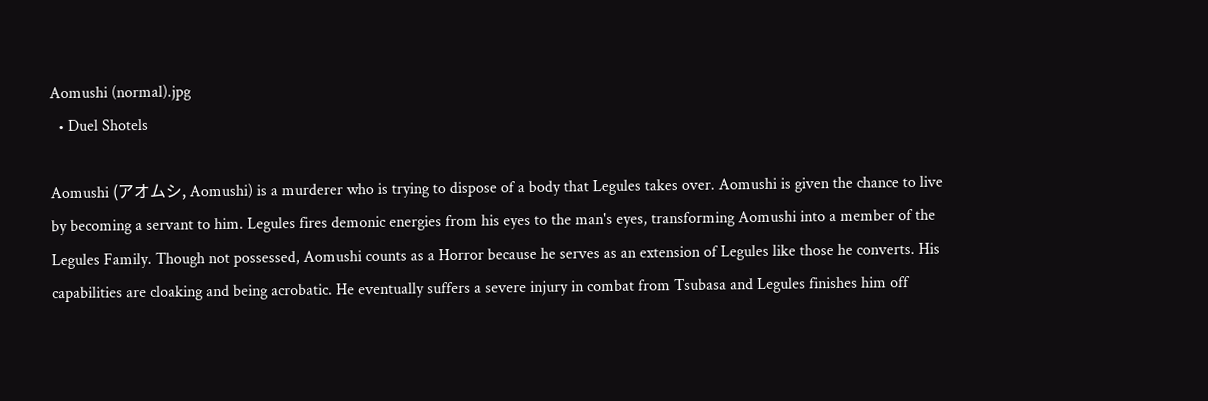Aomushi (normal).jpg
  • Duel Shotels

Aomushi (アオムシ, Aomushi) is a murderer who is trying to dispose of a body that Legules takes over. Aomushi is given the chance to live by becoming a servant to him. Legules fires demonic energies from his eyes to the man's eyes, transforming Aomushi into a member of the Legules Family. Though not possessed, Aomushi counts as a Horror because he serves as an extension of Legules like those he converts. His capabilities are cloaking and being acrobatic. He eventually suffers a severe injury in combat from Tsubasa and Legules finishes him off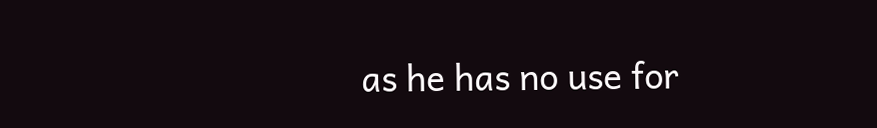as he has no use for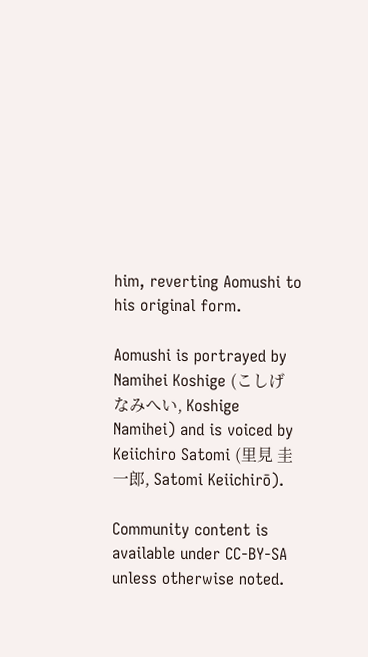him, reverting Aomushi to his original form.

Aomushi is portrayed by Namihei Koshige (こしげ なみへい, Koshige Namihei) and is voiced by Keiichiro Satomi (里見 圭一郎, Satomi Keiichirō).

Community content is available under CC-BY-SA unless otherwise noted.